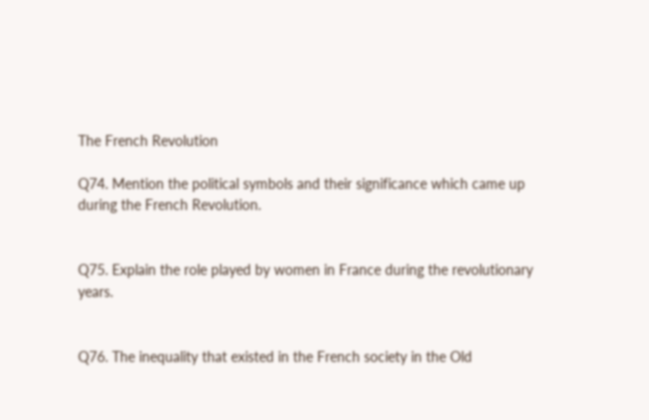The French Revolution

Q74. Mention the political symbols and their significance which came up during the French Revolution.


Q75. Explain the role played by women in France during the revolutionary years.


Q76. The inequality that existed in the French society in the Old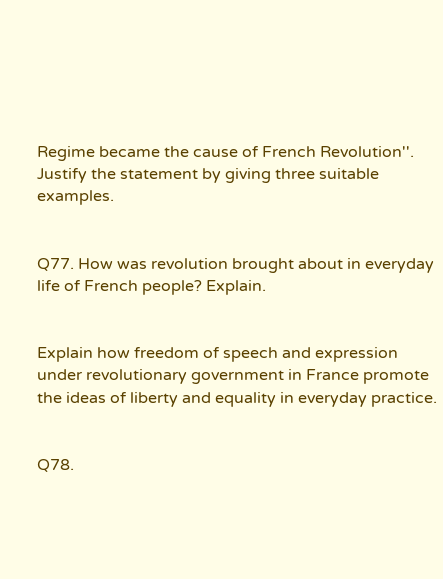Regime became the cause of French Revolution''. Justify the statement by giving three suitable examples.


Q77. How was revolution brought about in everyday life of French people? Explain.


Explain how freedom of speech and expression under revolutionary government in France promote the ideas of liberty and equality in everyday practice.


Q78.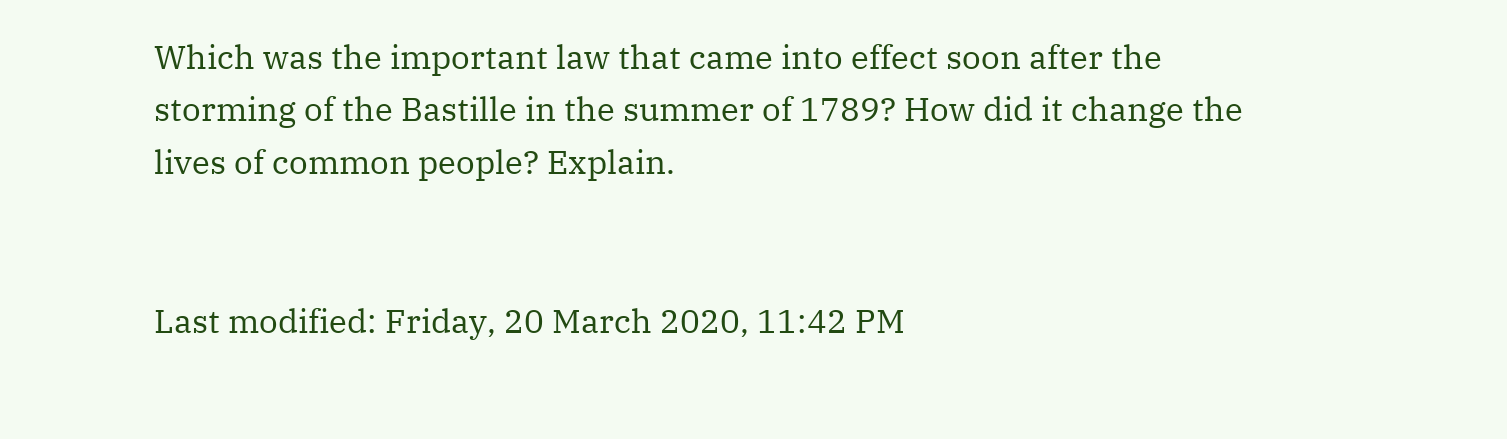Which was the important law that came into effect soon after the storming of the Bastille in the summer of 1789? How did it change the lives of common people? Explain.


Last modified: Friday, 20 March 2020, 11:42 PM